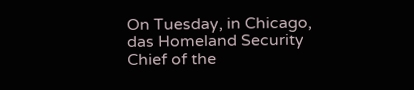On Tuesday, in Chicago, das Homeland Security Chief of the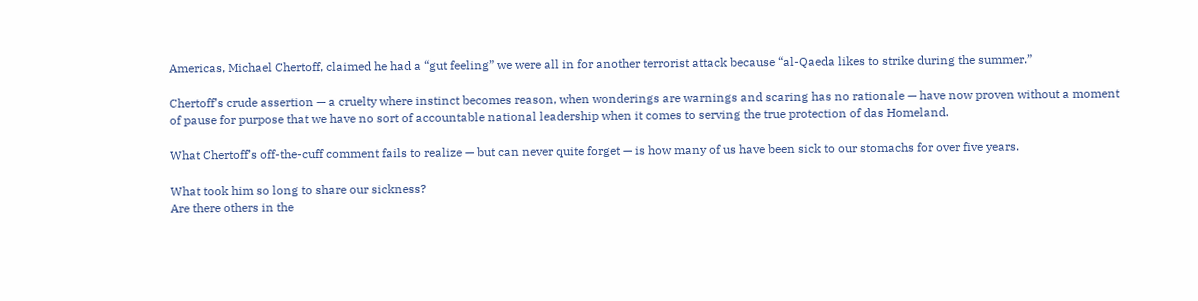Americas, Michael Chertoff, claimed he had a “gut feeling” we were all in for another terrorist attack because “al-Qaeda likes to strike during the summer.”

Chertoff’s crude assertion — a cruelty where instinct becomes reason, when wonderings are warnings and scaring has no rationale — have now proven without a moment of pause for purpose that we have no sort of accountable national leadership when it comes to serving the true protection of das Homeland.

What Chertoff’s off-the-cuff comment fails to realize — but can never quite forget — is how many of us have been sick to our stomachs for over five years.

What took him so long to share our sickness?
Are there others in the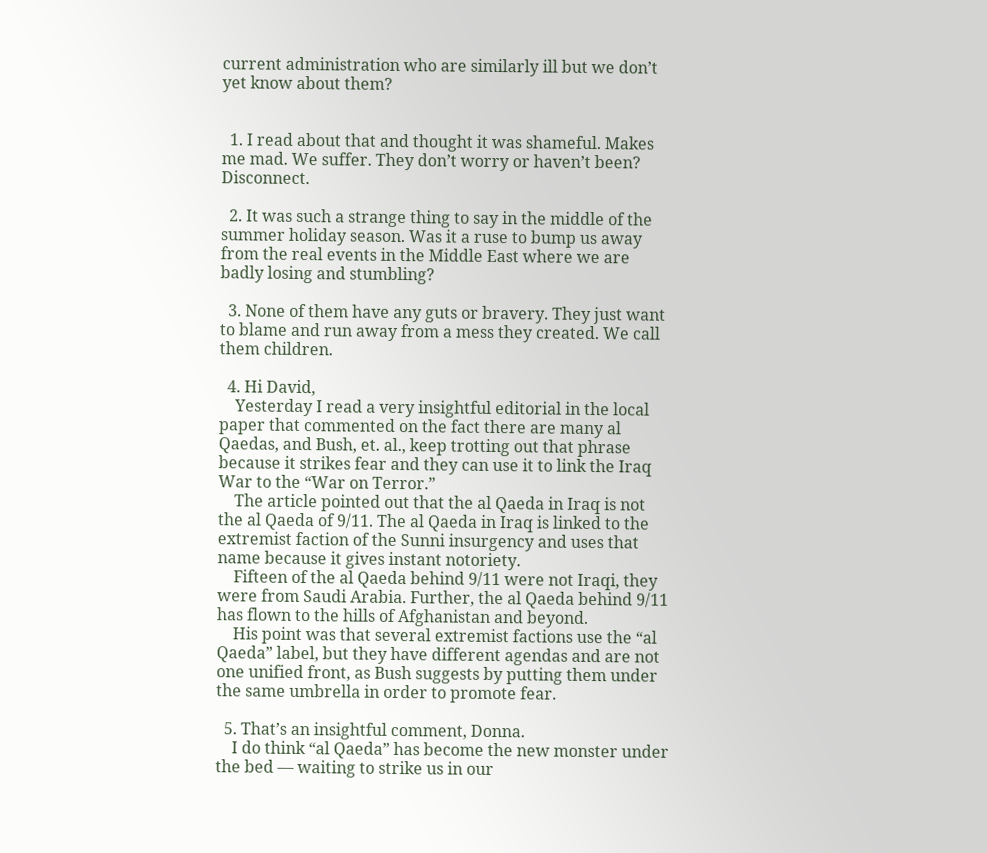current administration who are similarly ill but we don’t yet know about them?


  1. I read about that and thought it was shameful. Makes me mad. We suffer. They don’t worry or haven’t been? Disconnect.

  2. It was such a strange thing to say in the middle of the summer holiday season. Was it a ruse to bump us away from the real events in the Middle East where we are badly losing and stumbling?

  3. None of them have any guts or bravery. They just want to blame and run away from a mess they created. We call them children.

  4. Hi David,
    Yesterday I read a very insightful editorial in the local paper that commented on the fact there are many al Qaedas, and Bush, et. al., keep trotting out that phrase because it strikes fear and they can use it to link the Iraq War to the “War on Terror.”
    The article pointed out that the al Qaeda in Iraq is not the al Qaeda of 9/11. The al Qaeda in Iraq is linked to the extremist faction of the Sunni insurgency and uses that name because it gives instant notoriety.
    Fifteen of the al Qaeda behind 9/11 were not Iraqi, they were from Saudi Arabia. Further, the al Qaeda behind 9/11 has flown to the hills of Afghanistan and beyond.
    His point was that several extremist factions use the “al Qaeda” label, but they have different agendas and are not one unified front, as Bush suggests by putting them under the same umbrella in order to promote fear.

  5. That’s an insightful comment, Donna.
    I do think “al Qaeda” has become the new monster under the bed — waiting to strike us in our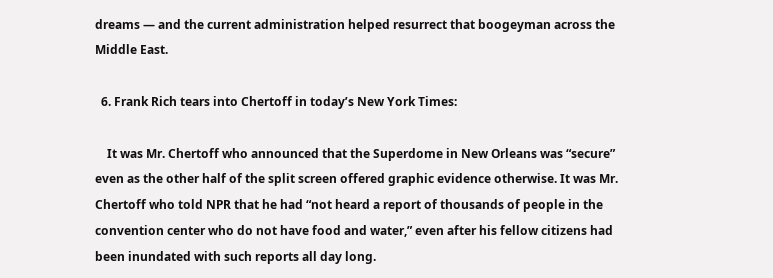dreams — and the current administration helped resurrect that boogeyman across the Middle East.

  6. Frank Rich tears into Chertoff in today’s New York Times:

    It was Mr. Chertoff who announced that the Superdome in New Orleans was “secure” even as the other half of the split screen offered graphic evidence otherwise. It was Mr. Chertoff who told NPR that he had “not heard a report of thousands of people in the convention center who do not have food and water,” even after his fellow citizens had been inundated with such reports all day long.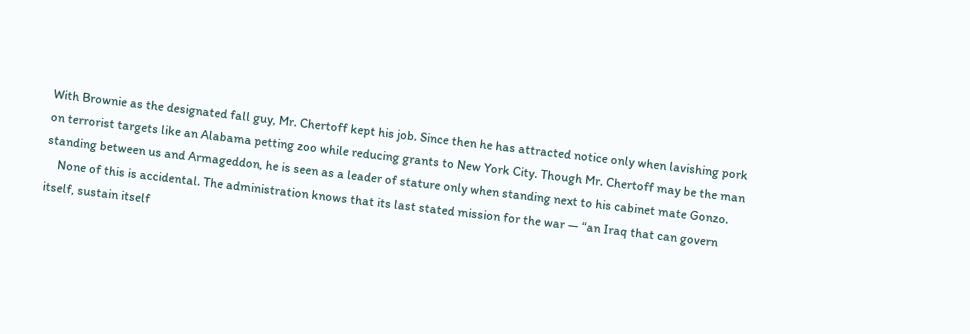With Brownie as the designated fall guy, Mr. Chertoff kept his job. Since then he has attracted notice only when lavishing pork on terrorist targets like an Alabama petting zoo while reducing grants to New York City. Though Mr. Chertoff may be the man standing between us and Armageddon, he is seen as a leader of stature only when standing next to his cabinet mate Gonzo.
    None of this is accidental. The administration knows that its last stated mission for the war — “an Iraq that can govern itself, sustain itself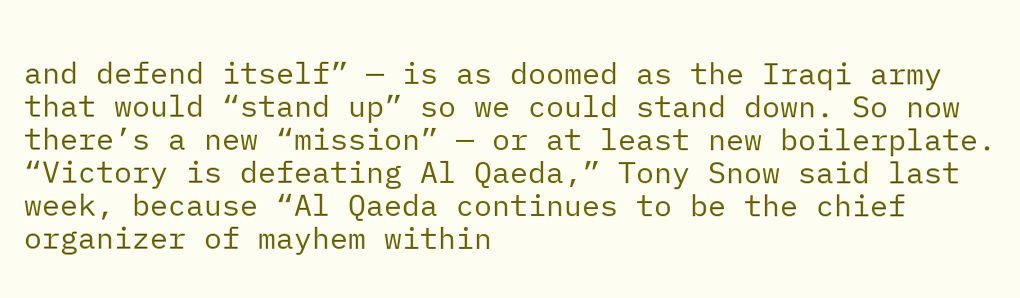and defend itself” — is as doomed as the Iraqi army that would “stand up” so we could stand down. So now there’s a new “mission” — or at least new boilerplate. “Victory is defeating Al Qaeda,” Tony Snow said last week, because “Al Qaeda continues to be the chief organizer of mayhem within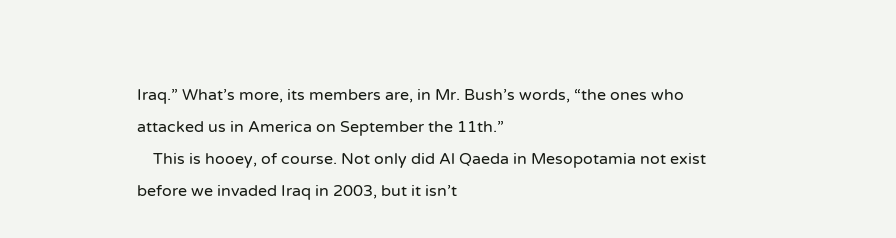Iraq.” What’s more, its members are, in Mr. Bush’s words, “the ones who attacked us in America on September the 11th.”
    This is hooey, of course. Not only did Al Qaeda in Mesopotamia not exist before we invaded Iraq in 2003, but it isn’t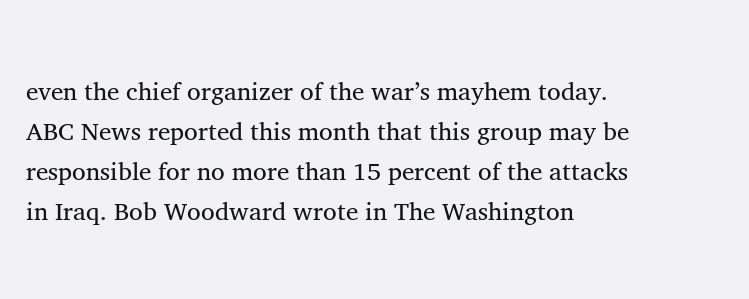even the chief organizer of the war’s mayhem today. ABC News reported this month that this group may be responsible for no more than 15 percent of the attacks in Iraq. Bob Woodward wrote in The Washington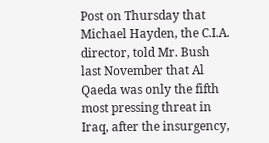Post on Thursday that Michael Hayden, the C.I.A. director, told Mr. Bush last November that Al Qaeda was only the fifth most pressing threat in Iraq, after the insurgency,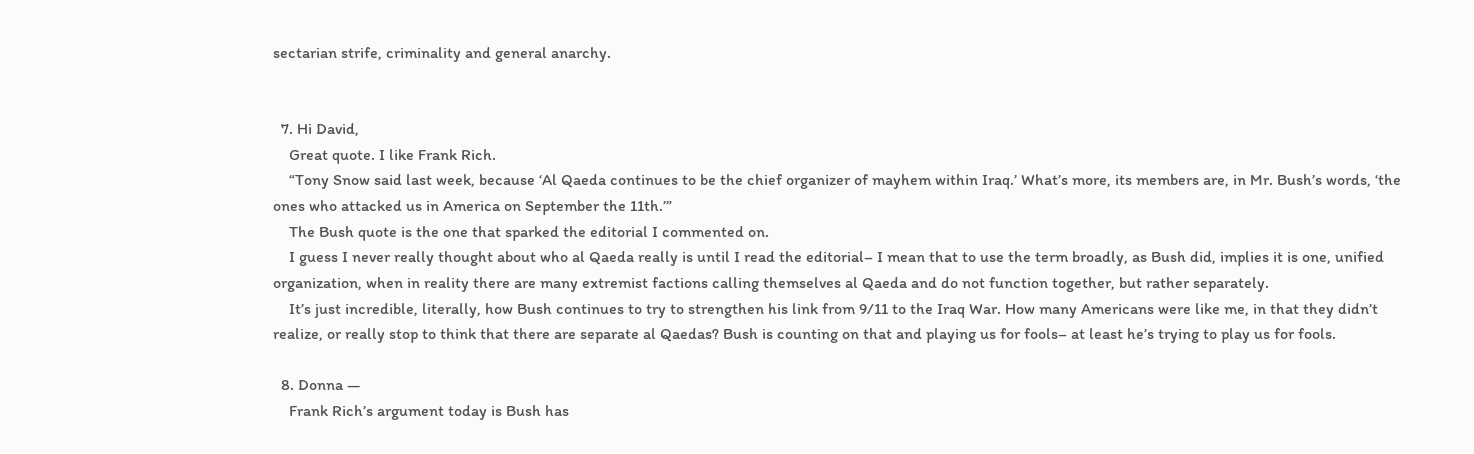sectarian strife, criminality and general anarchy.


  7. Hi David,
    Great quote. I like Frank Rich.
    “Tony Snow said last week, because ‘Al Qaeda continues to be the chief organizer of mayhem within Iraq.’ What’s more, its members are, in Mr. Bush’s words, ‘the ones who attacked us in America on September the 11th.’”
    The Bush quote is the one that sparked the editorial I commented on.
    I guess I never really thought about who al Qaeda really is until I read the editorial– I mean that to use the term broadly, as Bush did, implies it is one, unified organization, when in reality there are many extremist factions calling themselves al Qaeda and do not function together, but rather separately.
    It’s just incredible, literally, how Bush continues to try to strengthen his link from 9/11 to the Iraq War. How many Americans were like me, in that they didn’t realize, or really stop to think that there are separate al Qaedas? Bush is counting on that and playing us for fools– at least he’s trying to play us for fools.

  8. Donna —
    Frank Rich’s argument today is Bush has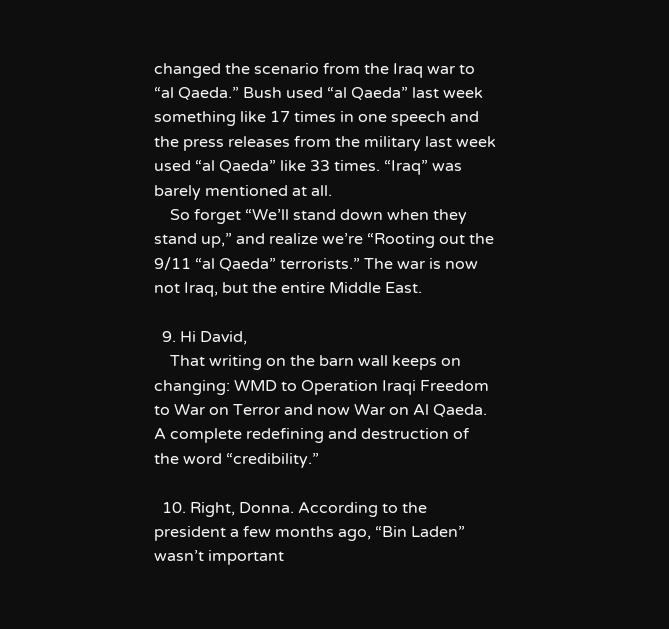changed the scenario from the Iraq war to “al Qaeda.” Bush used “al Qaeda” last week something like 17 times in one speech and the press releases from the military last week used “al Qaeda” like 33 times. “Iraq” was barely mentioned at all.
    So forget “We’ll stand down when they stand up,” and realize we’re “Rooting out the 9/11 “al Qaeda” terrorists.” The war is now not Iraq, but the entire Middle East.

  9. Hi David,
    That writing on the barn wall keeps on changing: WMD to Operation Iraqi Freedom to War on Terror and now War on Al Qaeda. A complete redefining and destruction of the word “credibility.”

  10. Right, Donna. According to the president a few months ago, “Bin Laden” wasn’t important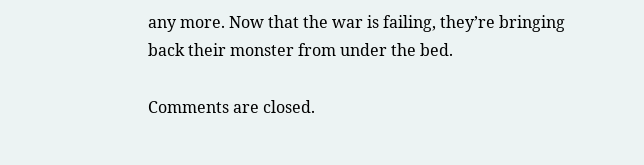any more. Now that the war is failing, they’re bringing back their monster from under the bed.

Comments are closed.